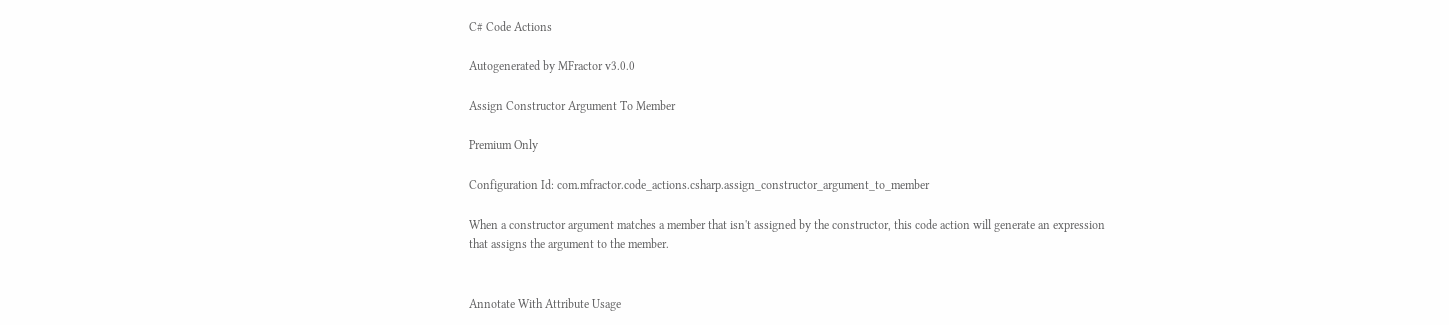C# Code Actions

Autogenerated by MFractor v3.0.0

Assign Constructor Argument To Member

Premium Only

Configuration Id: com.mfractor.code_actions.csharp.assign_constructor_argument_to_member

When a constructor argument matches a member that isn't assigned by the constructor, this code action will generate an expression that assigns the argument to the member.


Annotate With Attribute Usage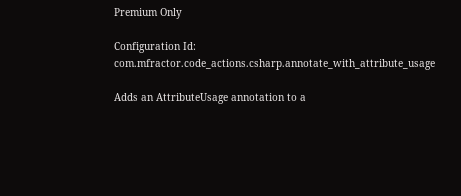Premium Only

Configuration Id: com.mfractor.code_actions.csharp.annotate_with_attribute_usage

Adds an AttributeUsage annotation to a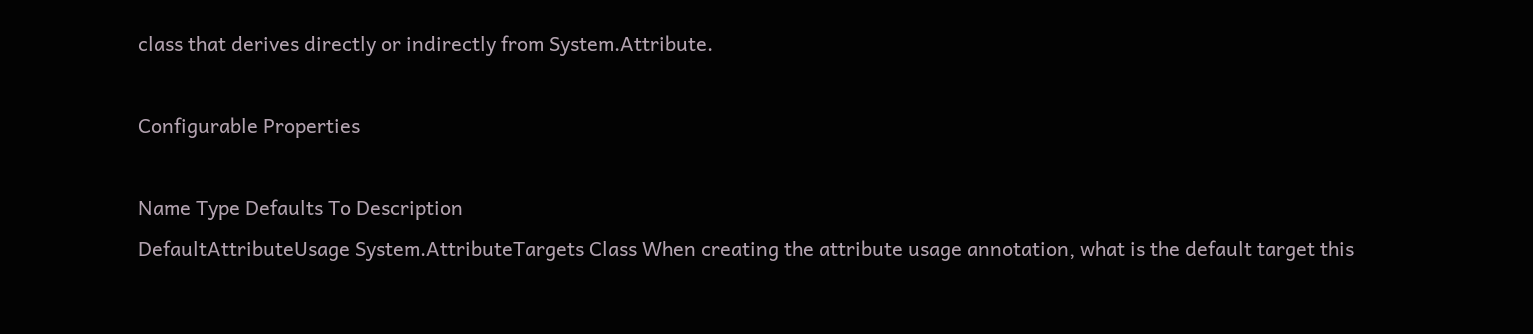class that derives directly or indirectly from System.Attribute.

Configurable Properties

Name Type Defaults To Description
DefaultAttributeUsage System.AttributeTargets Class When creating the attribute usage annotation, what is the default target this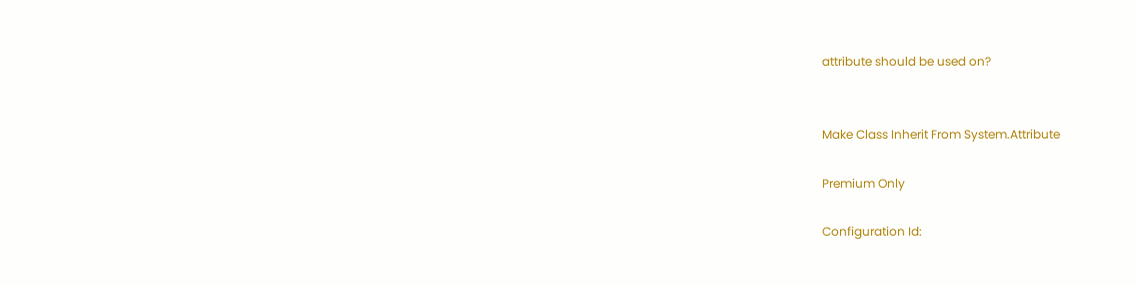attribute should be used on?


Make Class Inherit From System.Attribute

Premium Only

Configuration Id: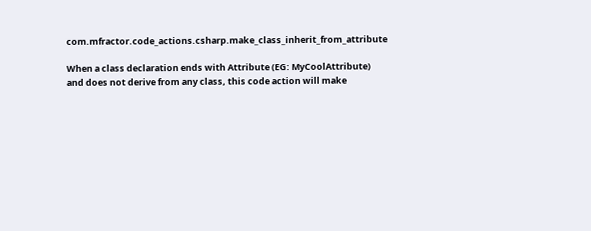com.mfractor.code_actions.csharp.make_class_inherit_from_attribute

When a class declaration ends with Attribute (EG: MyCoolAttribute) and does not derive from any class, this code action will make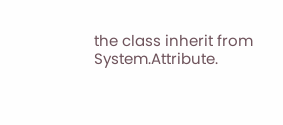the class inherit from System.Attribute.